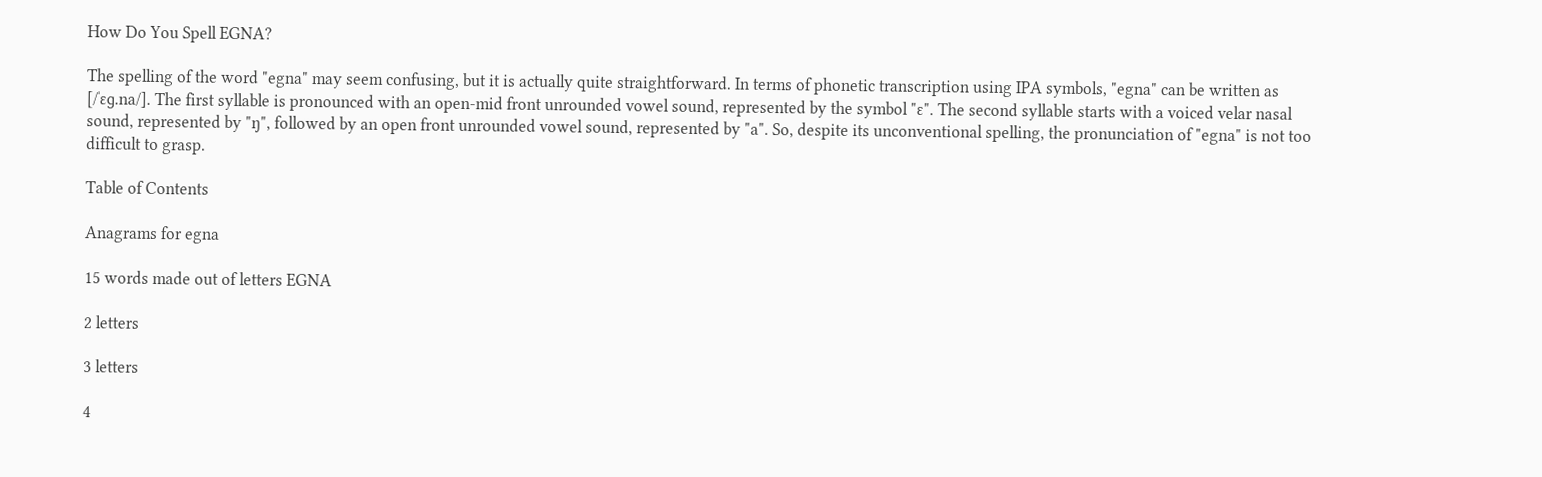How Do You Spell EGNA?

The spelling of the word "egna" may seem confusing, but it is actually quite straightforward. In terms of phonetic transcription using IPA symbols, "egna" can be written as [/ˈɛɡ.na/]. The first syllable is pronounced with an open-mid front unrounded vowel sound, represented by the symbol "ɛ". The second syllable starts with a voiced velar nasal sound, represented by "ŋ", followed by an open front unrounded vowel sound, represented by "a". So, despite its unconventional spelling, the pronunciation of "egna" is not too difficult to grasp.

Table of Contents

Anagrams for egna

15 words made out of letters EGNA

2 letters

3 letters

4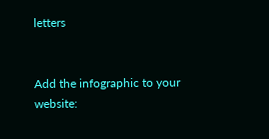letters


Add the infographic to your website: